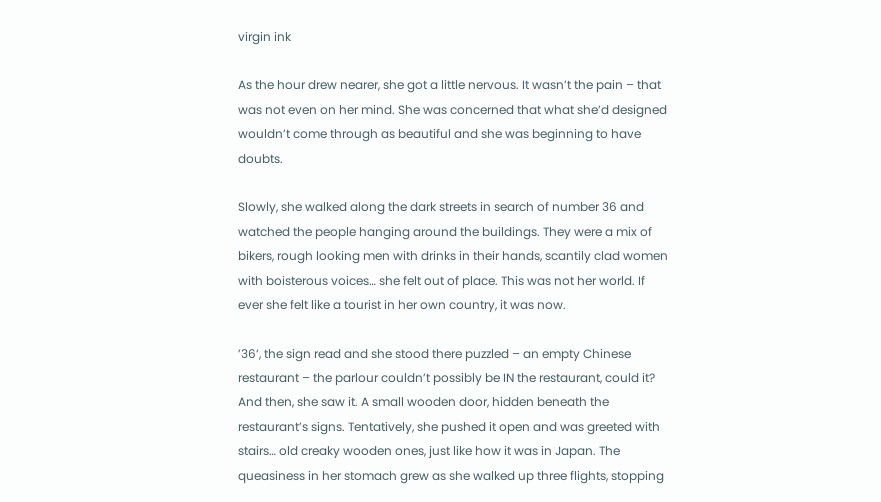virgin ink

As the hour drew nearer, she got a little nervous. It wasn’t the pain – that was not even on her mind. She was concerned that what she’d designed wouldn’t come through as beautiful and she was beginning to have doubts.

Slowly, she walked along the dark streets in search of number 36 and watched the people hanging around the buildings. They were a mix of bikers, rough looking men with drinks in their hands, scantily clad women with boisterous voices… she felt out of place. This was not her world. If ever she felt like a tourist in her own country, it was now.

’36’, the sign read and she stood there puzzled – an empty Chinese restaurant – the parlour couldn’t possibly be IN the restaurant, could it? And then, she saw it. A small wooden door, hidden beneath the restaurant’s signs. Tentatively, she pushed it open and was greeted with stairs… old creaky wooden ones, just like how it was in Japan. The queasiness in her stomach grew as she walked up three flights, stopping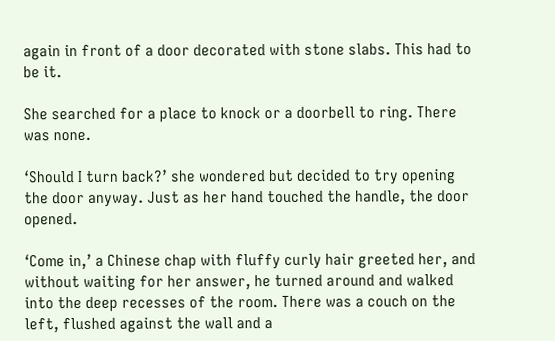again in front of a door decorated with stone slabs. This had to be it.

She searched for a place to knock or a doorbell to ring. There was none.

‘Should I turn back?’ she wondered but decided to try opening the door anyway. Just as her hand touched the handle, the door opened.

‘Come in,’ a Chinese chap with fluffy curly hair greeted her, and without waiting for her answer, he turned around and walked into the deep recesses of the room. There was a couch on the left, flushed against the wall and a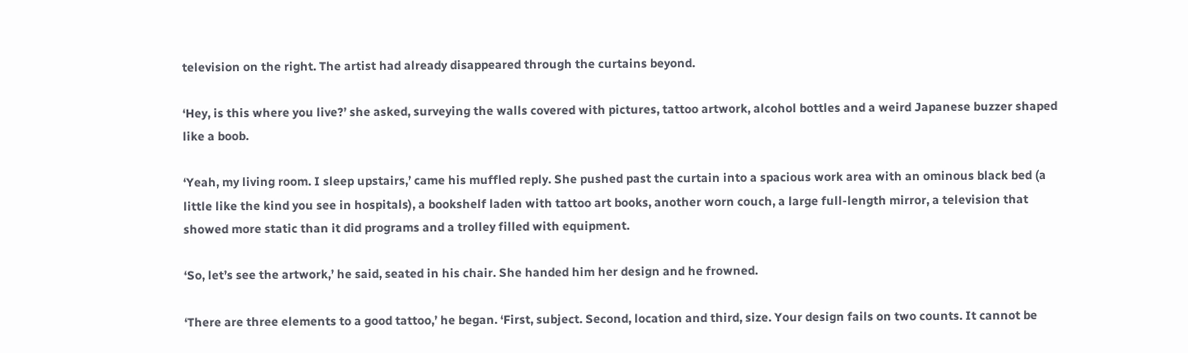television on the right. The artist had already disappeared through the curtains beyond.

‘Hey, is this where you live?’ she asked, surveying the walls covered with pictures, tattoo artwork, alcohol bottles and a weird Japanese buzzer shaped like a boob.

‘Yeah, my living room. I sleep upstairs,’ came his muffled reply. She pushed past the curtain into a spacious work area with an ominous black bed (a little like the kind you see in hospitals), a bookshelf laden with tattoo art books, another worn couch, a large full-length mirror, a television that showed more static than it did programs and a trolley filled with equipment.

‘So, let’s see the artwork,’ he said, seated in his chair. She handed him her design and he frowned.

‘There are three elements to a good tattoo,’ he began. ‘First, subject. Second, location and third, size. Your design fails on two counts. It cannot be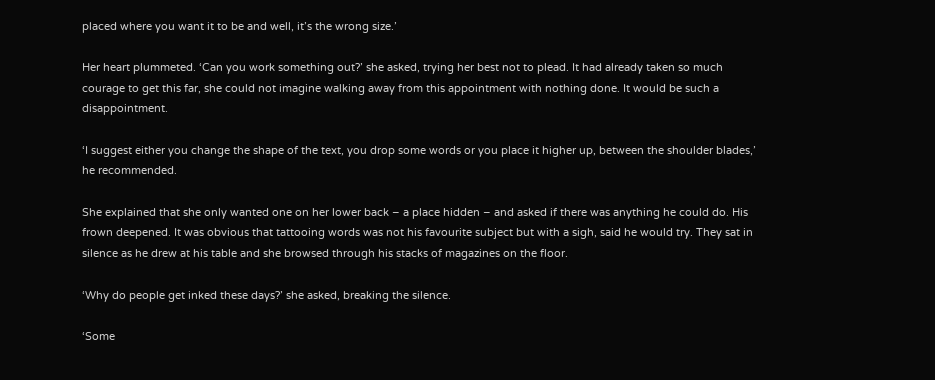placed where you want it to be and well, it’s the wrong size.’

Her heart plummeted. ‘Can you work something out?’ she asked, trying her best not to plead. It had already taken so much courage to get this far, she could not imagine walking away from this appointment with nothing done. It would be such a disappointment.

‘I suggest either you change the shape of the text, you drop some words or you place it higher up, between the shoulder blades,’ he recommended.

She explained that she only wanted one on her lower back – a place hidden – and asked if there was anything he could do. His frown deepened. It was obvious that tattooing words was not his favourite subject but with a sigh, said he would try. They sat in silence as he drew at his table and she browsed through his stacks of magazines on the floor.

‘Why do people get inked these days?’ she asked, breaking the silence.

‘Some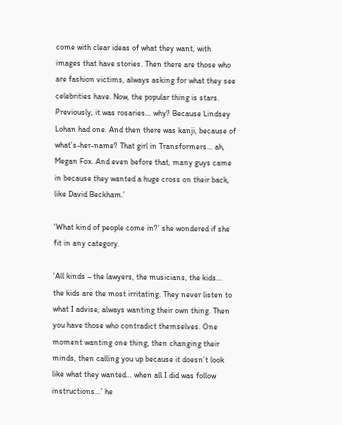come with clear ideas of what they want, with images that have stories. Then there are those who are fashion victims, always asking for what they see celebrities have. Now, the popular thing is stars. Previously, it was rosaries… why? Because Lindsey Lohan had one. And then there was kanji, because of what’s-her-name? That girl in Transformers… ah, Megan Fox. And even before that, many guys came in because they wanted a huge cross on their back, like David Beckham.’

‘What kind of people come in?’ she wondered if she fit in any category.

‘All kinds – the lawyers, the musicians, the kids… the kids are the most irritating. They never listen to what I advise, always wanting their own thing. Then you have those who contradict themselves. One moment wanting one thing, then changing their minds, then calling you up because it doesn’t look like what they wanted… when all I did was follow instructions…’ he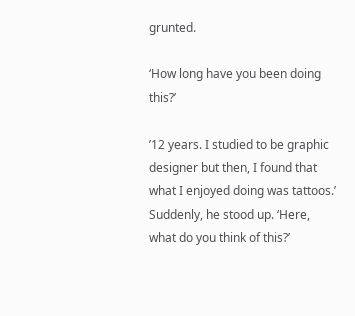grunted.

‘How long have you been doing this?’

’12 years. I studied to be graphic designer but then, I found that what I enjoyed doing was tattoos.’ Suddenly, he stood up. ‘Here, what do you think of this?’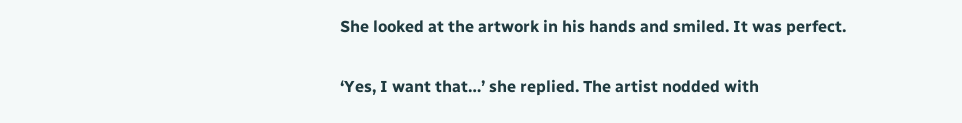She looked at the artwork in his hands and smiled. It was perfect.

‘Yes, I want that…’ she replied. The artist nodded with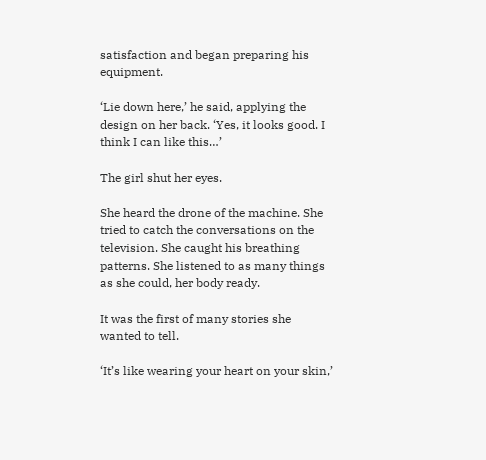satisfaction and began preparing his equipment.

‘Lie down here,’ he said, applying the design on her back. ‘Yes, it looks good. I think I can like this…’

The girl shut her eyes.

She heard the drone of the machine. She tried to catch the conversations on the television. She caught his breathing patterns. She listened to as many things as she could, her body ready.

It was the first of many stories she wanted to tell.

‘It’s like wearing your heart on your skin,’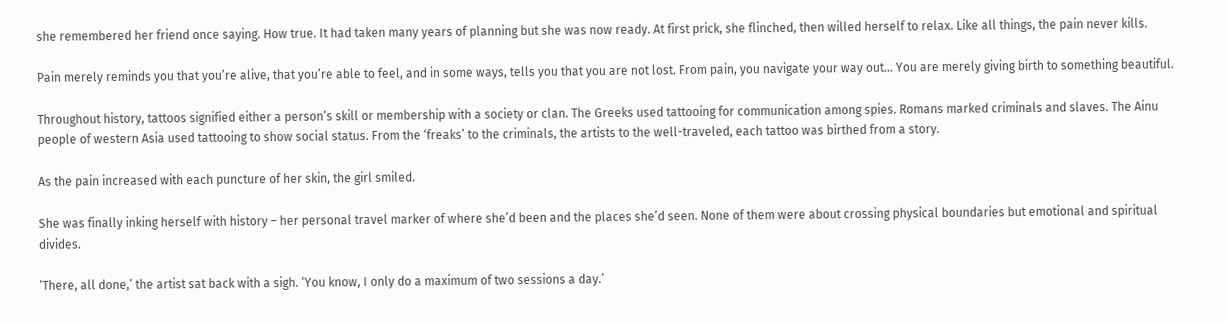she remembered her friend once saying. How true. It had taken many years of planning but she was now ready. At first prick, she flinched, then willed herself to relax. Like all things, the pain never kills.

Pain merely reminds you that you’re alive, that you’re able to feel, and in some ways, tells you that you are not lost. From pain, you navigate your way out… You are merely giving birth to something beautiful.

Throughout history, tattoos signified either a person’s skill or membership with a society or clan. The Greeks used tattooing for communication among spies. Romans marked criminals and slaves. The Ainu people of western Asia used tattooing to show social status. From the ‘freaks’ to the criminals, the artists to the well-traveled, each tattoo was birthed from a story.

As the pain increased with each puncture of her skin, the girl smiled.

She was finally inking herself with history – her personal travel marker of where she’d been and the places she’d seen. None of them were about crossing physical boundaries but emotional and spiritual divides.

‘There, all done,’ the artist sat back with a sigh. ‘You know, I only do a maximum of two sessions a day.’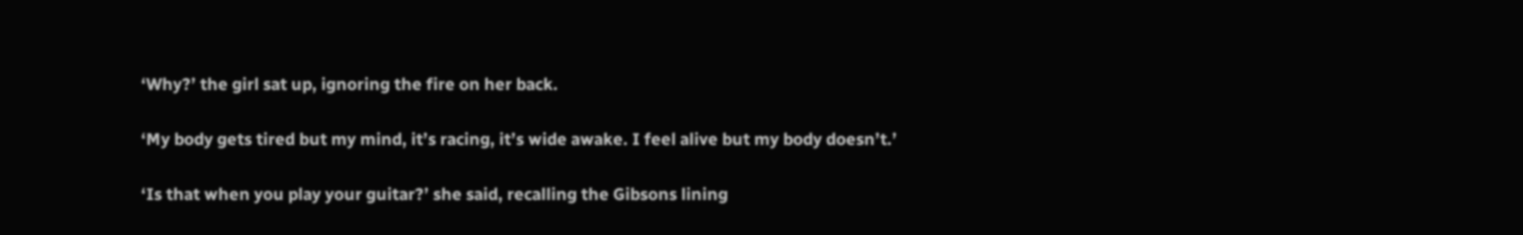‘Why?’ the girl sat up, ignoring the fire on her back.

‘My body gets tired but my mind, it’s racing, it’s wide awake. I feel alive but my body doesn’t.’

‘Is that when you play your guitar?’ she said, recalling the Gibsons lining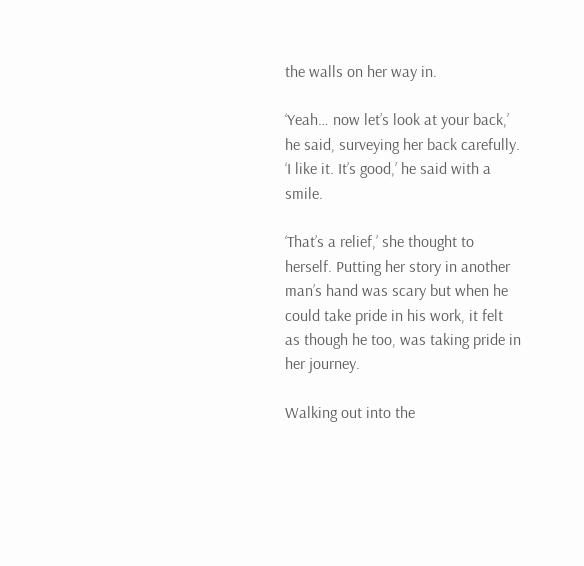the walls on her way in.

‘Yeah… now let’s look at your back,’ he said, surveying her back carefully. ‘I like it. It’s good,’ he said with a smile.

‘That’s a relief,’ she thought to herself. Putting her story in another man’s hand was scary but when he could take pride in his work, it felt as though he too, was taking pride in her journey.

Walking out into the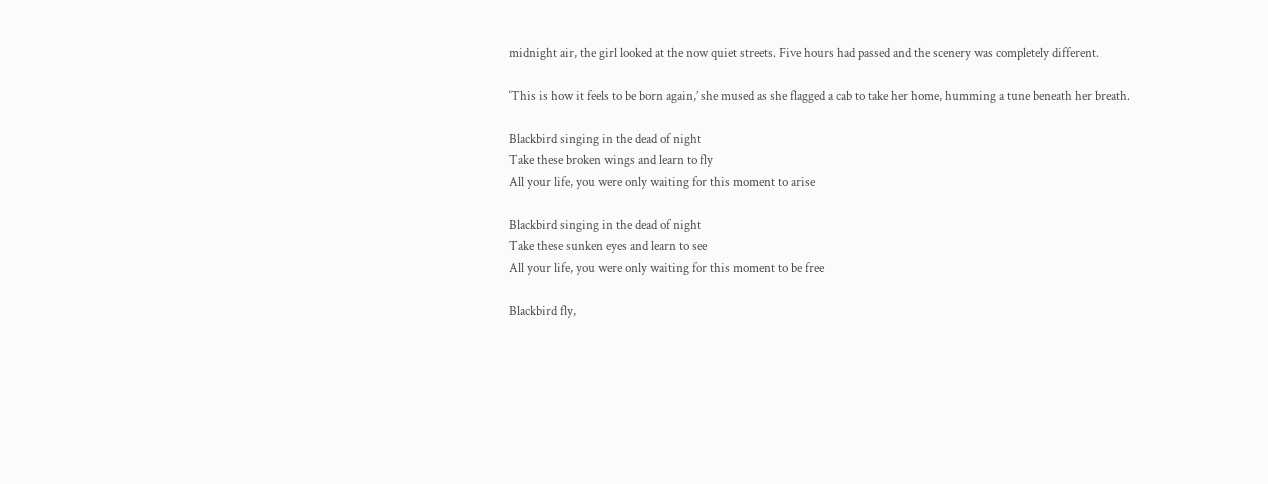midnight air, the girl looked at the now quiet streets. Five hours had passed and the scenery was completely different.

‘This is how it feels to be born again,’ she mused as she flagged a cab to take her home, humming a tune beneath her breath.

Blackbird singing in the dead of night
Take these broken wings and learn to fly
All your life, you were only waiting for this moment to arise

Blackbird singing in the dead of night
Take these sunken eyes and learn to see
All your life, you were only waiting for this moment to be free

Blackbird fly,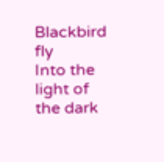Blackbird fly
Into the light of the dark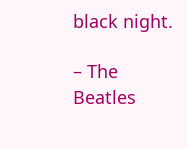black night.

– The Beatles